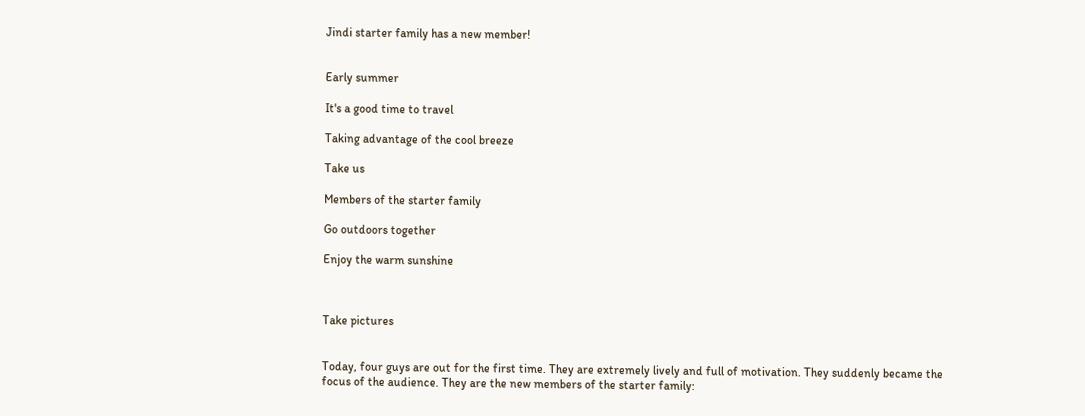Jindi starter family has a new member!


Early summer

It's a good time to travel

Taking advantage of the cool breeze

Take us

Members of the starter family

Go outdoors together

Enjoy the warm sunshine



Take pictures


Today, four guys are out for the first time. They are extremely lively and full of motivation. They suddenly became the focus of the audience. They are the new members of the starter family: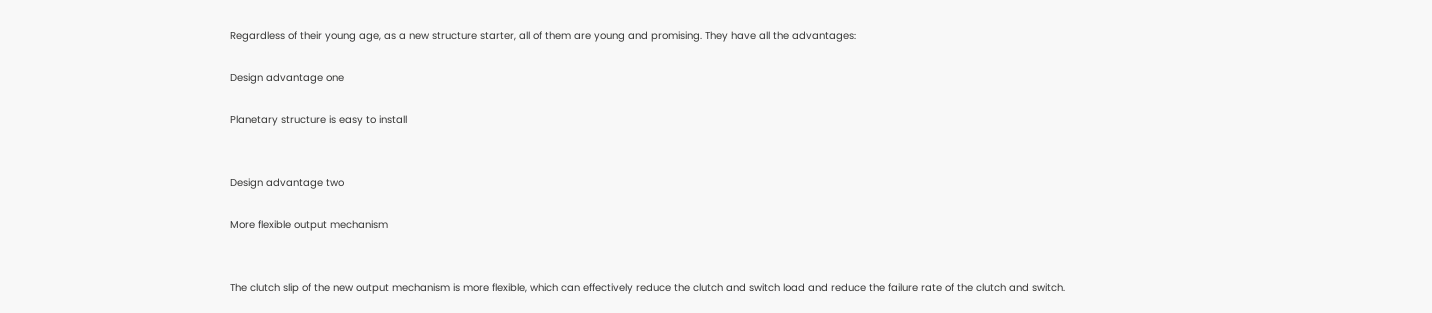Regardless of their young age, as a new structure starter, all of them are young and promising. They have all the advantages:

Design advantage one

Planetary structure is easy to install


Design advantage two

More flexible output mechanism


The clutch slip of the new output mechanism is more flexible, which can effectively reduce the clutch and switch load and reduce the failure rate of the clutch and switch.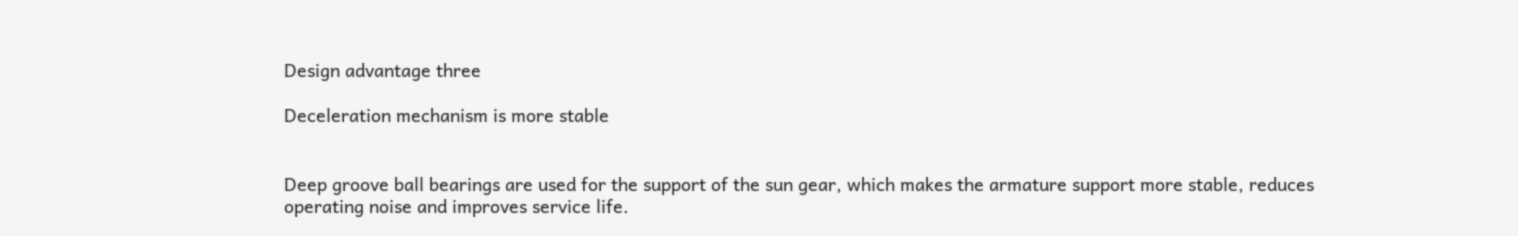Design advantage three

Deceleration mechanism is more stable


Deep groove ball bearings are used for the support of the sun gear, which makes the armature support more stable, reduces operating noise and improves service life.